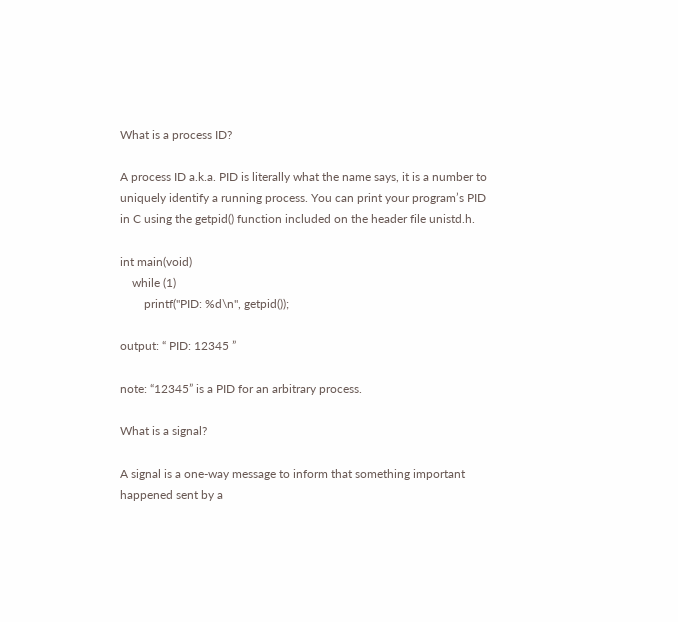What is a process ID?

A process ID a.k.a. PID is literally what the name says, it is a number to uniquely identify a running process. You can print your program’s PID in C using the getpid() function included on the header file unistd.h.

int main(void)
    while (1)
        printf("PID: %d\n", getpid());

output: “ PID: 12345 ”

note: “12345” is a PID for an arbitrary process.

What is a signal?

A signal is a one-way message to inform that something important happened sent by a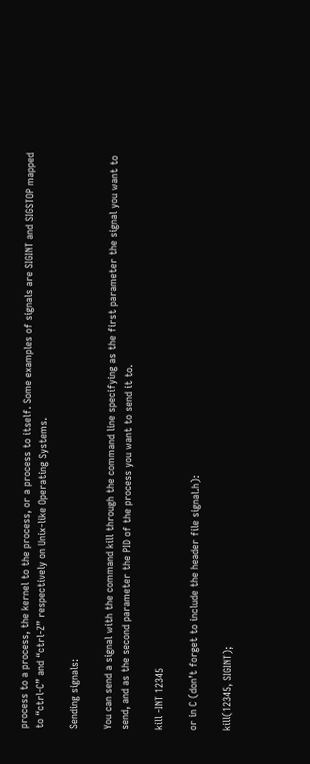process to a process, the kernel to the process, or a process to itself. Some examples of signals are SIGINT and SIGSTOP mapped to “ctrl-C” and “ctrl-Z” respectively on Unix-like Operating Systems.

Sending signals:

You can send a signal with the command kill through the command line specifying as the first parameter the signal you want to send, and as the second parameter the PID of the process you want to send it to.

kill -INT 12345

or in C (don’t forget to include the header file signal.h):

kill(12345, SIGINT);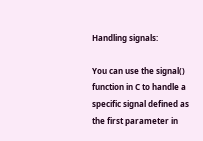Handling signals:

You can use the signal() function in C to handle a specific signal defined as the first parameter in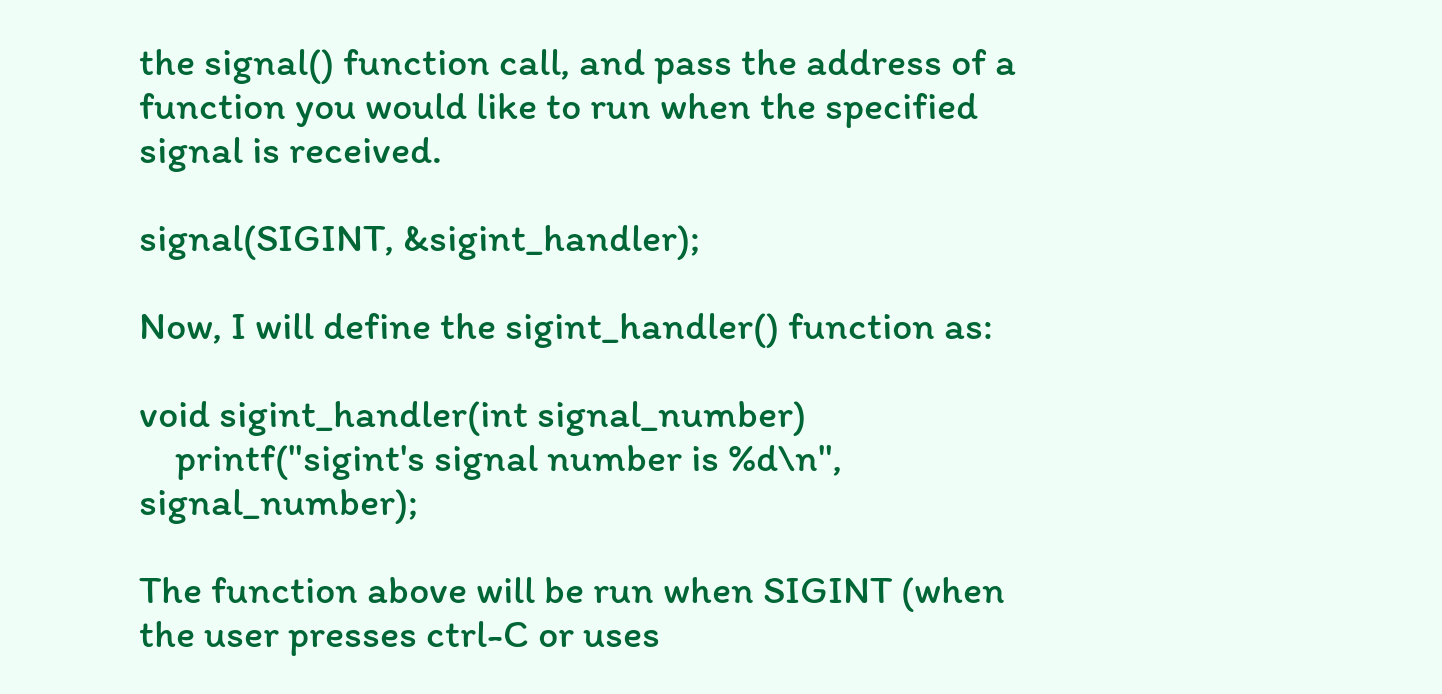the signal() function call, and pass the address of a function you would like to run when the specified signal is received.

signal(SIGINT, &sigint_handler);

Now, I will define the sigint_handler() function as:

void sigint_handler(int signal_number)
    printf("sigint's signal number is %d\n", signal_number);

The function above will be run when SIGINT (when the user presses ctrl-C or uses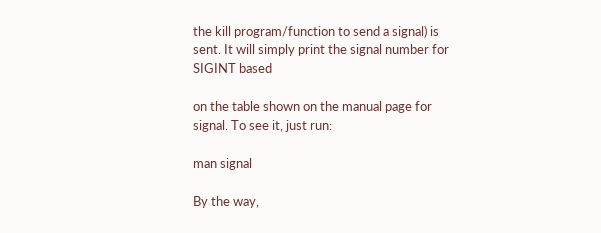the kill program/function to send a signal) is sent. It will simply print the signal number for SIGINT based

on the table shown on the manual page for signal. To see it, just run:

man signal

By the way,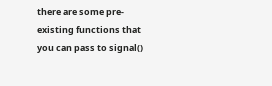there are some pre-existing functions that you can pass to signal()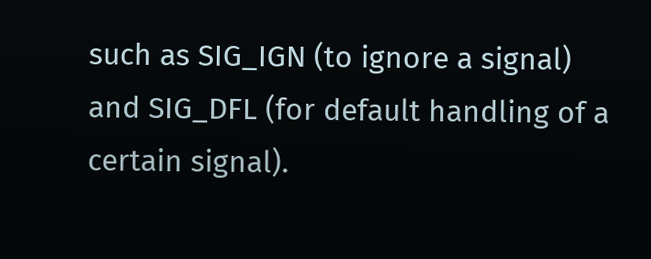such as SIG_IGN (to ignore a signal) and SIG_DFL (for default handling of a certain signal).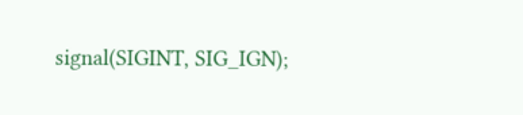signal(SIGINT, SIG_IGN);